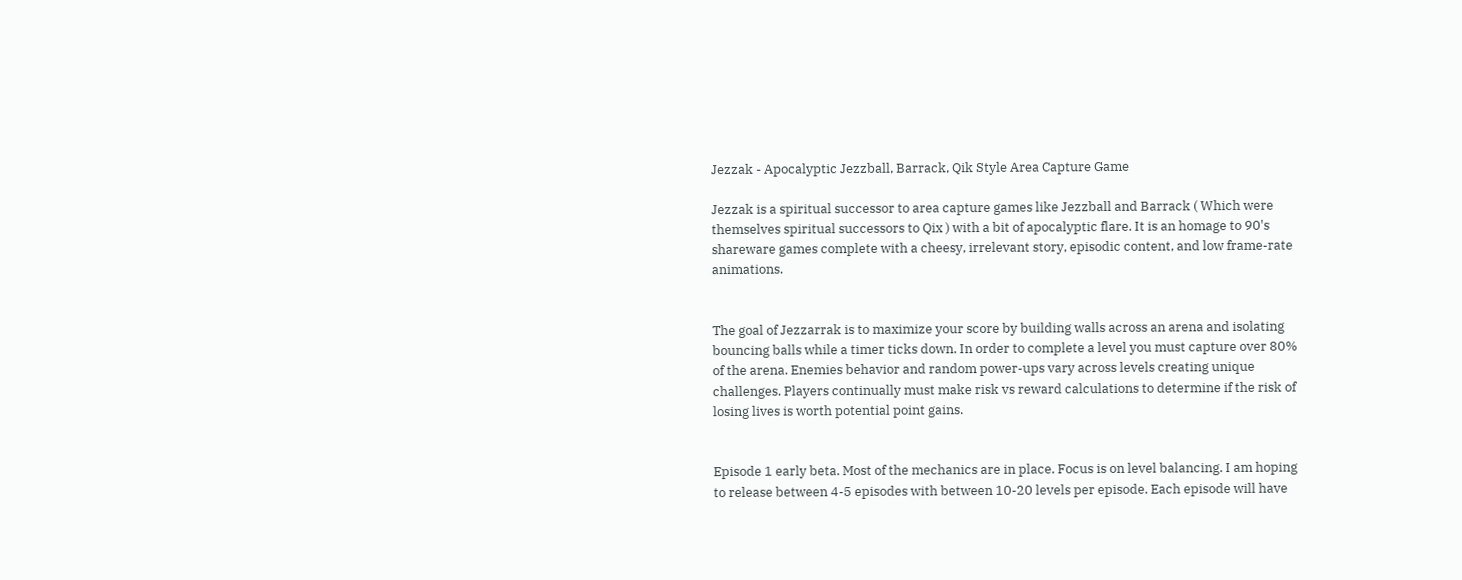Jezzak - Apocalyptic Jezzball, Barrack, Qik Style Area Capture Game

Jezzak is a spiritual successor to area capture games like Jezzball and Barrack ( Which were themselves spiritual successors to Qix ) with a bit of apocalyptic flare. It is an homage to 90's shareware games complete with a cheesy, irrelevant story, episodic content, and low frame-rate animations.


The goal of Jezzarrak is to maximize your score by building walls across an arena and isolating bouncing balls while a timer ticks down. In order to complete a level you must capture over 80% of the arena. Enemies behavior and random power-ups vary across levels creating unique challenges. Players continually must make risk vs reward calculations to determine if the risk of losing lives is worth potential point gains.


Episode 1 early beta. Most of the mechanics are in place. Focus is on level balancing. I am hoping to release between 4-5 episodes with between 10-20 levels per episode. Each episode will have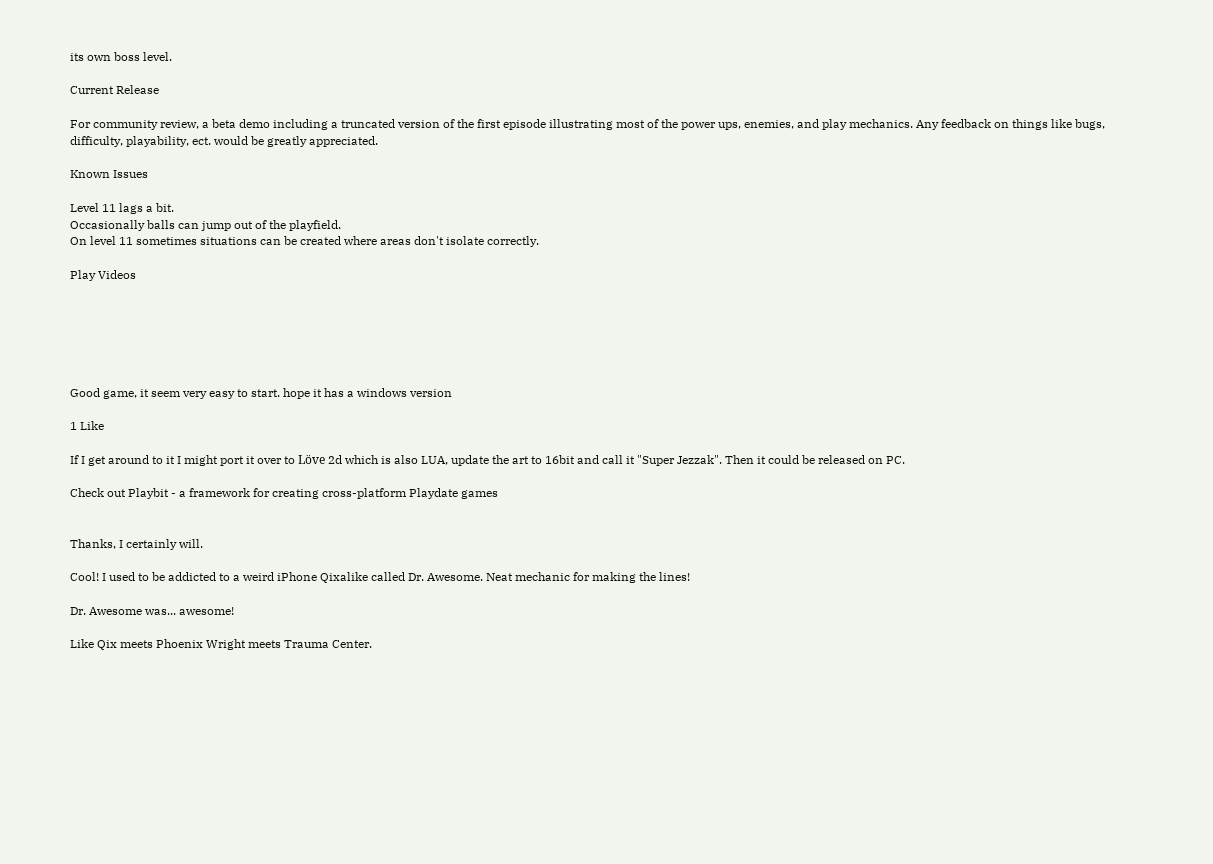its own boss level.

Current Release

For community review, a beta demo including a truncated version of the first episode illustrating most of the power ups, enemies, and play mechanics. Any feedback on things like bugs, difficulty, playability, ect. would be greatly appreciated.

Known Issues

Level 11 lags a bit.
Occasionally balls can jump out of the playfield.
On level 11 sometimes situations can be created where areas don't isolate correctly.

Play Videos






Good game, it seem very easy to start. hope it has a windows version

1 Like

If I get around to it I might port it over to Löve 2d which is also LUA, update the art to 16bit and call it "Super Jezzak". Then it could be released on PC.

Check out Playbit - a framework for creating cross-platform Playdate games


Thanks, I certainly will.

Cool! I used to be addicted to a weird iPhone Qixalike called Dr. Awesome. Neat mechanic for making the lines!

Dr. Awesome was... awesome!

Like Qix meets Phoenix Wright meets Trauma Center.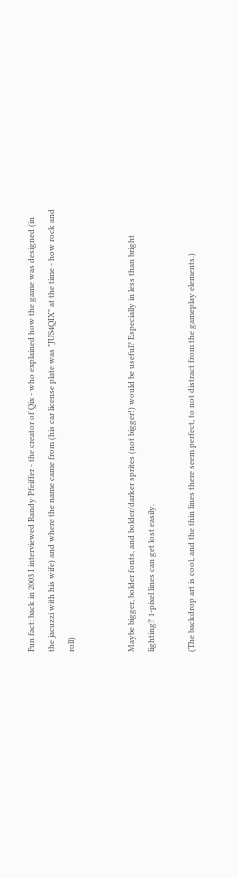Fun fact: back in 2003 I interviewed Randy Pfeiffer - the creator of Qix - who explained how the game was designed (in the jacuzzi with his wife) and where the name came from (his car license plate was "JUS4QIX" at the time - how rock and roll)


Maybe bigger, bolder fonts, and bolder/darker sprites (not bigger!) would be useful? Especially in less than bright lighting? 1-pixel lines can get lost easily.

(The backdrop art is cool, and the thin lines there seem perfect, to not distract from the gameplay elements.)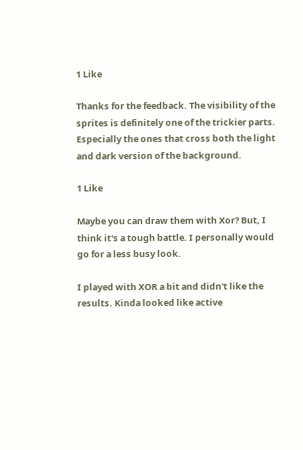1 Like

Thanks for the feedback. The visibility of the sprites is definitely one of the trickier parts. Especially the ones that cross both the light and dark version of the background.

1 Like

Maybe you can draw them with Xor? But, I think it's a tough battle. I personally would go for a less busy look.

I played with XOR a bit and didn't like the results. Kinda looked like active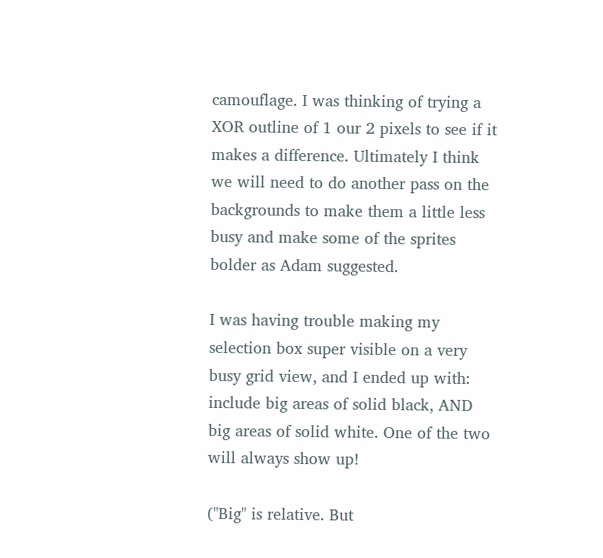camouflage. I was thinking of trying a XOR outline of 1 our 2 pixels to see if it makes a difference. Ultimately I think we will need to do another pass on the backgrounds to make them a little less busy and make some of the sprites bolder as Adam suggested.

I was having trouble making my selection box super visible on a very busy grid view, and I ended up with: include big areas of solid black, AND big areas of solid white. One of the two will always show up!

("Big" is relative. But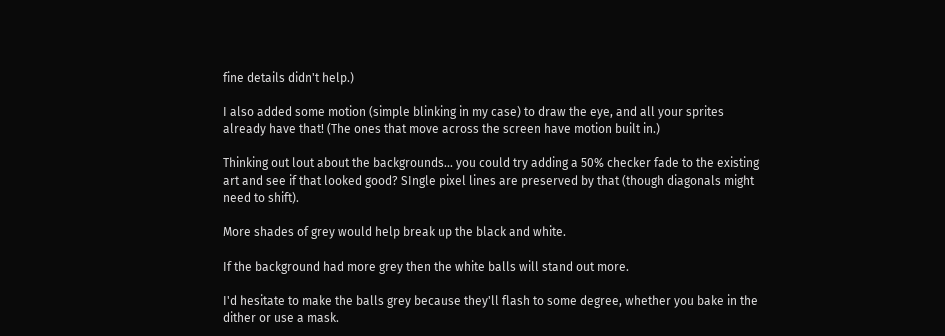fine details didn't help.)

I also added some motion (simple blinking in my case) to draw the eye, and all your sprites already have that! (The ones that move across the screen have motion built in.)

Thinking out lout about the backgrounds... you could try adding a 50% checker fade to the existing art and see if that looked good? SIngle pixel lines are preserved by that (though diagonals might need to shift).

More shades of grey would help break up the black and white.

If the background had more grey then the white balls will stand out more.

I'd hesitate to make the balls grey because they'll flash to some degree, whether you bake in the dither or use a mask.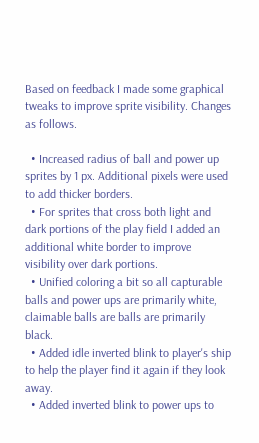Based on feedback I made some graphical tweaks to improve sprite visibility. Changes as follows.

  • Increased radius of ball and power up sprites by 1 px. Additional pixels were used to add thicker borders.
  • For sprites that cross both light and dark portions of the play field I added an additional white border to improve visibility over dark portions.
  • Unified coloring a bit so all capturable balls and power ups are primarily white, claimable balls are balls are primarily black.
  • Added idle inverted blink to player's ship to help the player find it again if they look away.
  • Added inverted blink to power ups to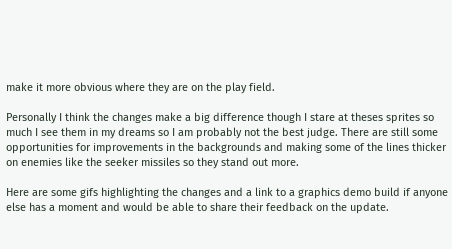make it more obvious where they are on the play field.

Personally I think the changes make a big difference though I stare at theses sprites so much I see them in my dreams so I am probably not the best judge. There are still some opportunities for improvements in the backgrounds and making some of the lines thicker on enemies like the seeker missiles so they stand out more.

Here are some gifs highlighting the changes and a link to a graphics demo build if anyone else has a moment and would be able to share their feedback on the update.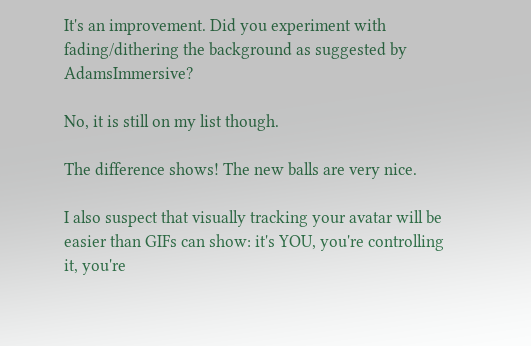It's an improvement. Did you experiment with fading/dithering the background as suggested by AdamsImmersive?

No, it is still on my list though.

The difference shows! The new balls are very nice.

I also suspect that visually tracking your avatar will be easier than GIFs can show: it's YOU, you're controlling it, you're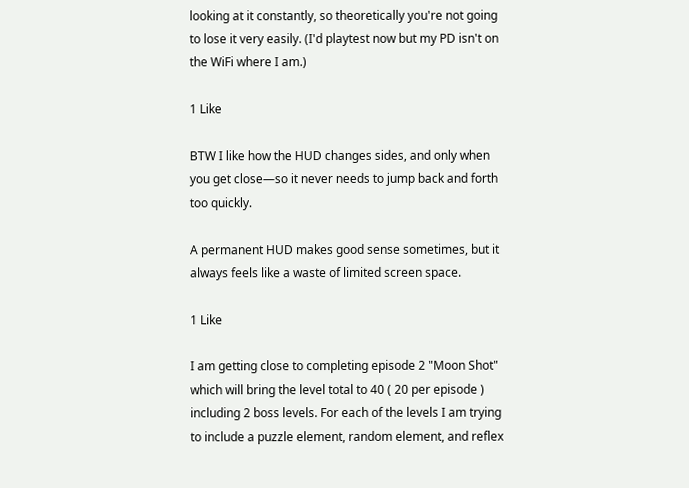looking at it constantly, so theoretically you're not going to lose it very easily. (I'd playtest now but my PD isn't on the WiFi where I am.)

1 Like

BTW I like how the HUD changes sides, and only when you get close—so it never needs to jump back and forth too quickly.

A permanent HUD makes good sense sometimes, but it always feels like a waste of limited screen space.

1 Like

I am getting close to completing episode 2 "Moon Shot" which will bring the level total to 40 ( 20 per episode ) including 2 boss levels. For each of the levels I am trying to include a puzzle element, random element, and reflex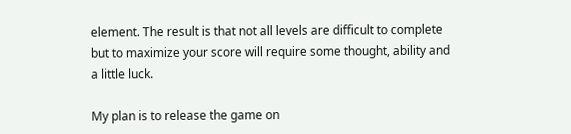element. The result is that not all levels are difficult to complete but to maximize your score will require some thought, ability and a little luck.

My plan is to release the game on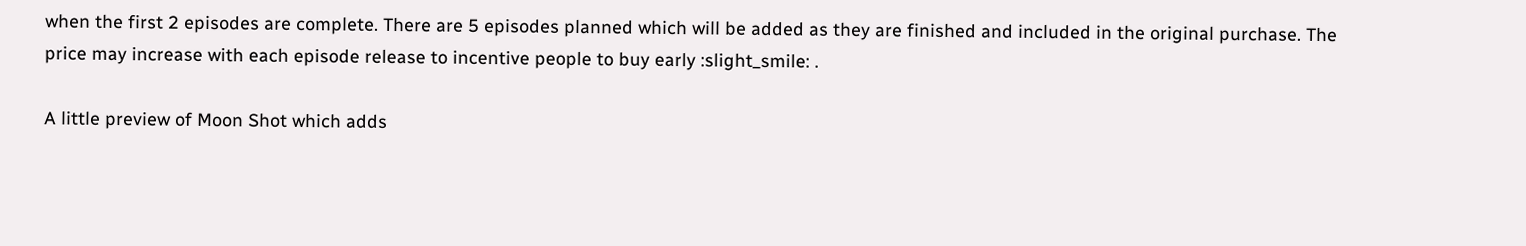when the first 2 episodes are complete. There are 5 episodes planned which will be added as they are finished and included in the original purchase. The price may increase with each episode release to incentive people to buy early :slight_smile: .

A little preview of Moon Shot which adds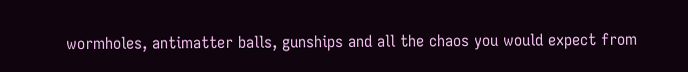wormholes, antimatter balls, gunships and all the chaos you would expect from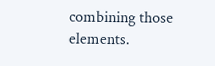combining those elements.